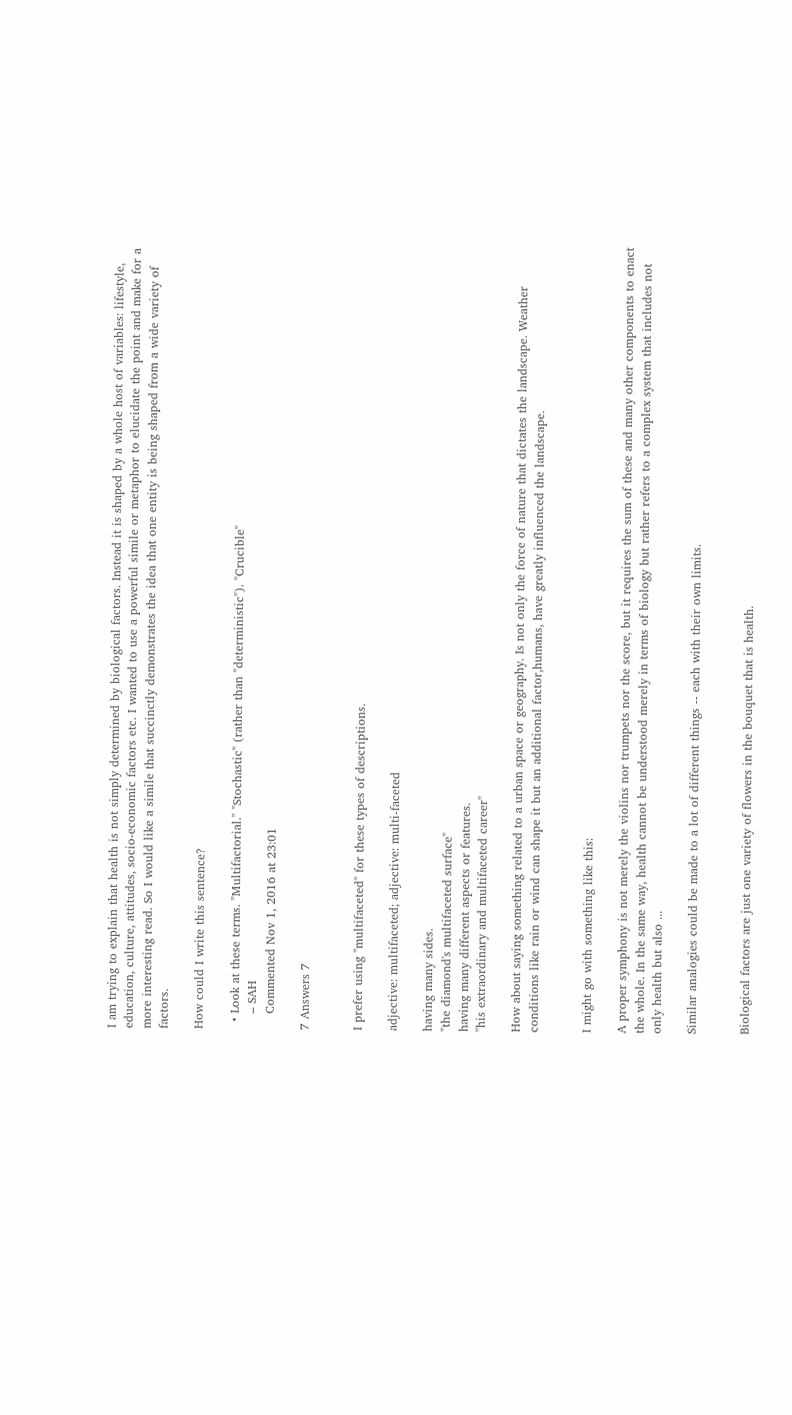I am trying to explain that health is not simply determined by biological factors. Instead it is shaped by a whole host of variables: lifestyle, education, culture, attitudes, socio-economic factors etc. I wanted to use a powerful simile or metaphor to elucidate the point and make for a more interesting read. So I would like a simile that succinctly demonstrates the idea that one entity is being shaped from a wide variety of factors.

How could I write this sentence?

  • Look at these terms. "Multifactorial." "Stochastic" (rather than "deterministic"). "Crucible"
    – SAH
    Commented Nov 1, 2016 at 23:01

7 Answers 7


I prefer using "multifaceted" for these types of descriptions.

adjective: multifaceted; adjective: multi-faceted

having many sides.
"the diamond's multifaceted surface"
having many different aspects or features.
"his extraordinary and multifaceted career"

How about saying something related to a urban space or geography. Is not only the force of nature that dictates the landscape. Weather conditions like rain or wind can shape it but an additional factor,humans, have greatly influenced the landscape.


I might go with something like this:

A proper symphony is not merely the violins nor trumpets nor the score, but it requires the sum of these and many other components to enact the whole. In the same way, health cannot be understood merely in terms of biology but rather refers to a complex system that includes not only health but also ...

Similar analogies could be made to a lot of different things -- each with their own limits.


Biological factors are just one variety of flowers in the bouquet that is health.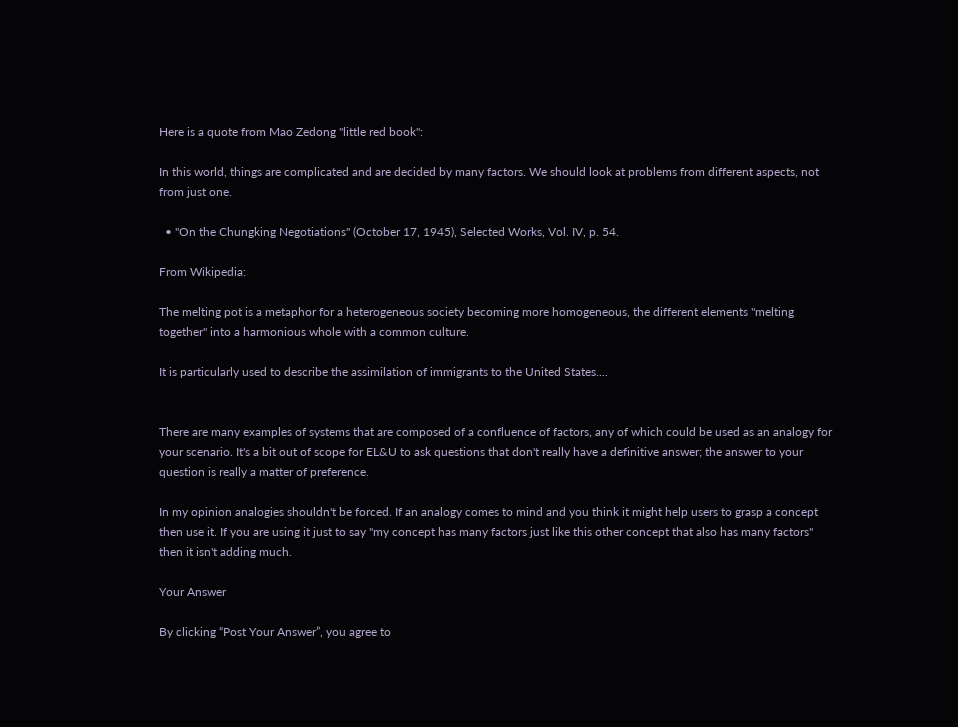Here is a quote from Mao Zedong "little red book":

In this world, things are complicated and are decided by many factors. We should look at problems from different aspects, not from just one.

  • "On the Chungking Negotiations'' (October 17, 1945), Selected Works, Vol. IV, p. 54.

From Wikipedia:

The melting pot is a metaphor for a heterogeneous society becoming more homogeneous, the different elements "melting together" into a harmonious whole with a common culture.

It is particularly used to describe the assimilation of immigrants to the United States....


There are many examples of systems that are composed of a confluence of factors, any of which could be used as an analogy for your scenario. It's a bit out of scope for EL&U to ask questions that don't really have a definitive answer; the answer to your question is really a matter of preference.

In my opinion analogies shouldn't be forced. If an analogy comes to mind and you think it might help users to grasp a concept then use it. If you are using it just to say "my concept has many factors just like this other concept that also has many factors" then it isn't adding much.

Your Answer

By clicking “Post Your Answer”, you agree to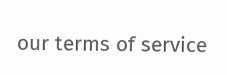our terms of service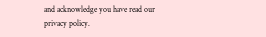and acknowledge you have read our privacy policy.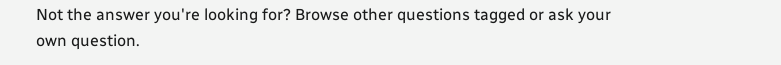Not the answer you're looking for? Browse other questions tagged or ask your own question.